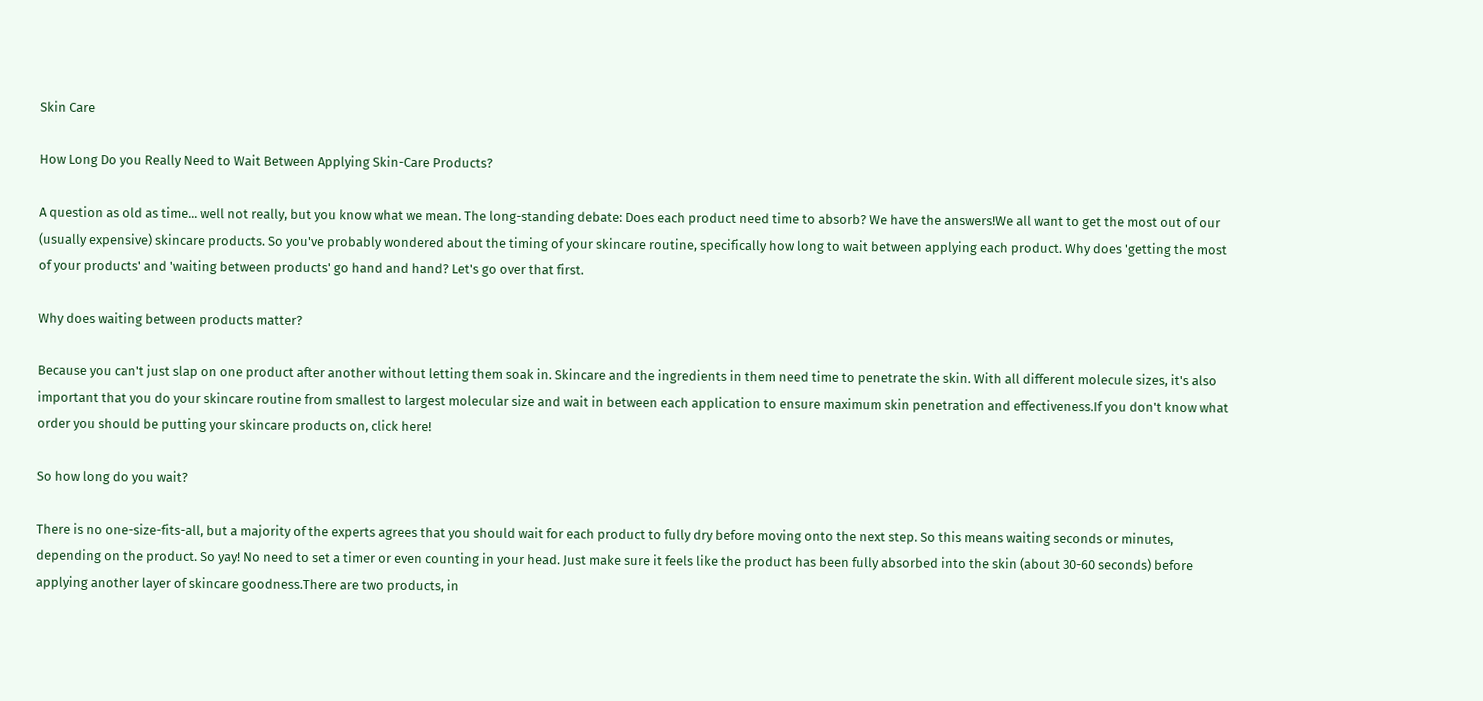Skin Care

How Long Do you Really Need to Wait Between Applying Skin-Care Products?

A question as old as time... well not really, but you know what we mean. The long-standing debate: Does each product need time to absorb? We have the answers!We all want to get the most out of our (usually expensive) skincare products. So you've probably wondered about the timing of your skincare routine, specifically how long to wait between applying each product. Why does 'getting the most of your products' and 'waiting between products' go hand and hand? Let's go over that first.

Why does waiting between products matter?

Because you can't just slap on one product after another without letting them soak in. Skincare and the ingredients in them need time to penetrate the skin. With all different molecule sizes, it's also important that you do your skincare routine from smallest to largest molecular size and wait in between each application to ensure maximum skin penetration and effectiveness.If you don't know what order you should be putting your skincare products on, click here!

So how long do you wait?

There is no one-size-fits-all, but a majority of the experts agrees that you should wait for each product to fully dry before moving onto the next step. So this means waiting seconds or minutes, depending on the product. So yay! No need to set a timer or even counting in your head. Just make sure it feels like the product has been fully absorbed into the skin (about 30-60 seconds) before applying another layer of skincare goodness.There are two products, in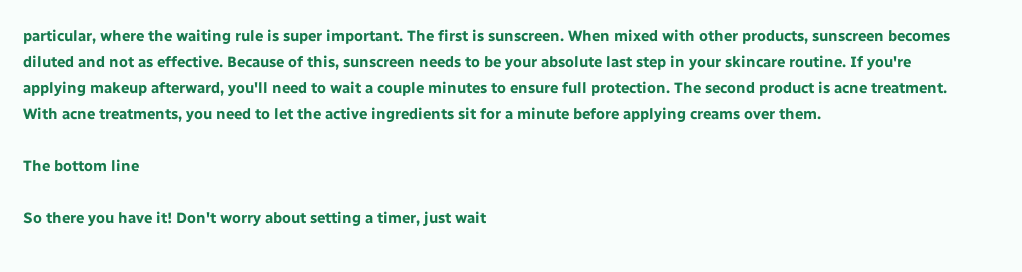particular, where the waiting rule is super important. The first is sunscreen. When mixed with other products, sunscreen becomes diluted and not as effective. Because of this, sunscreen needs to be your absolute last step in your skincare routine. If you're applying makeup afterward, you'll need to wait a couple minutes to ensure full protection. The second product is acne treatment. With acne treatments, you need to let the active ingredients sit for a minute before applying creams over them.

The bottom line

So there you have it! Don't worry about setting a timer, just wait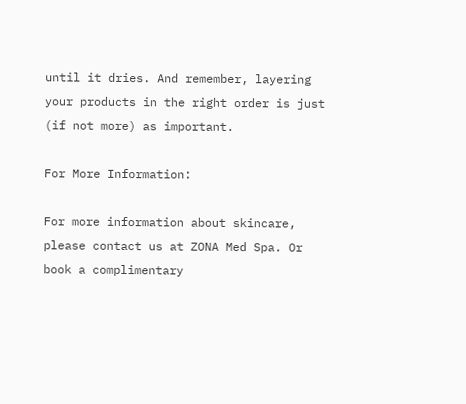until it dries. And remember, layering your products in the right order is just (if not more) as important.

For More Information:

For more information about skincare, please contact us at ZONA Med Spa. Or book a complimentary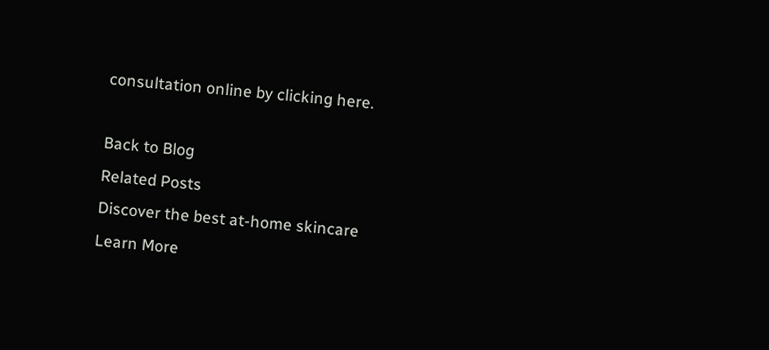consultation online by clicking here.

Back to Blog
Related Posts
Discover the best at-home skincare
Learn More